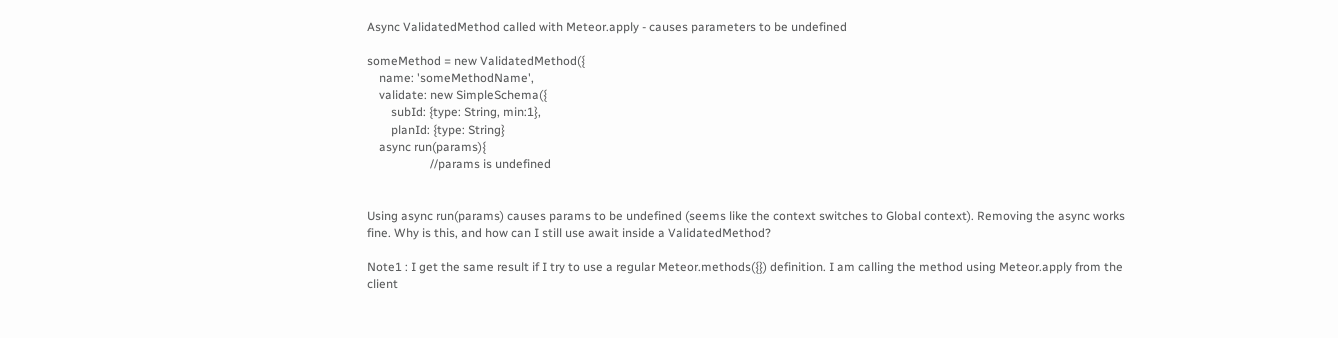Async ValidatedMethod called with Meteor.apply - causes parameters to be undefined

someMethod = new ValidatedMethod({
    name: 'someMethodName',
    validate: new SimpleSchema({
        subId: {type: String, min:1},
        planId: {type: String}
    async run(params){
                     //params is undefined


Using async run(params) causes params to be undefined (seems like the context switches to Global context). Removing the async works fine. Why is this, and how can I still use await inside a ValidatedMethod?

Note1 : I get the same result if I try to use a regular Meteor.methods({}) definition. I am calling the method using Meteor.apply from the client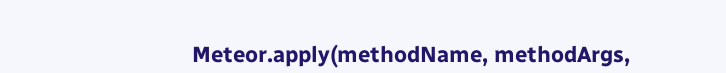Meteor.apply(methodName, methodArgs,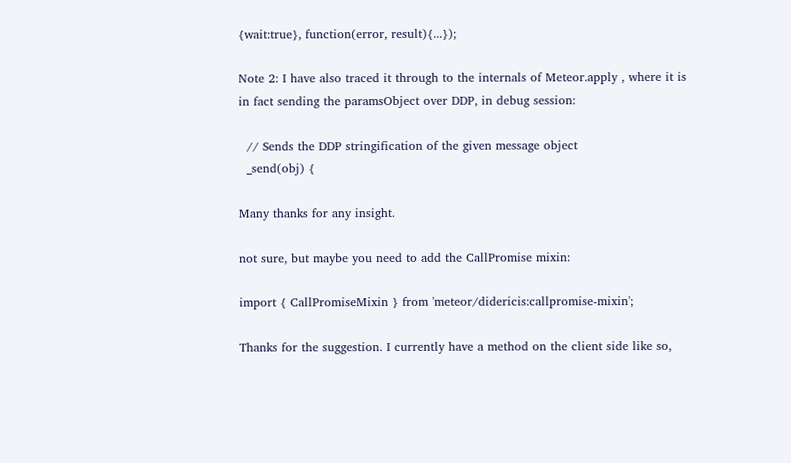{wait:true}, function(error, result){...});

Note 2: I have also traced it through to the internals of Meteor.apply , where it is in fact sending the paramsObject over DDP, in debug session:

  // Sends the DDP stringification of the given message object
  _send(obj) {

Many thanks for any insight.

not sure, but maybe you need to add the CallPromise mixin:

import { CallPromiseMixin } from 'meteor/didericis:callpromise-mixin';

Thanks for the suggestion. I currently have a method on the client side like so,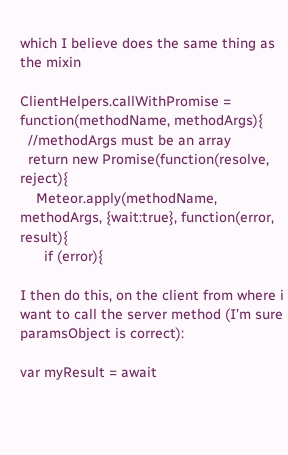which I believe does the same thing as the mixin

ClientHelpers.callWithPromise = function(methodName, methodArgs){
  //methodArgs must be an array
  return new Promise(function(resolve, reject){
    Meteor.apply(methodName, methodArgs, {wait:true}, function(error, result){
      if (error){

I then do this, on the client from where i want to call the server method (I’m sure paramsObject is correct):

var myResult = await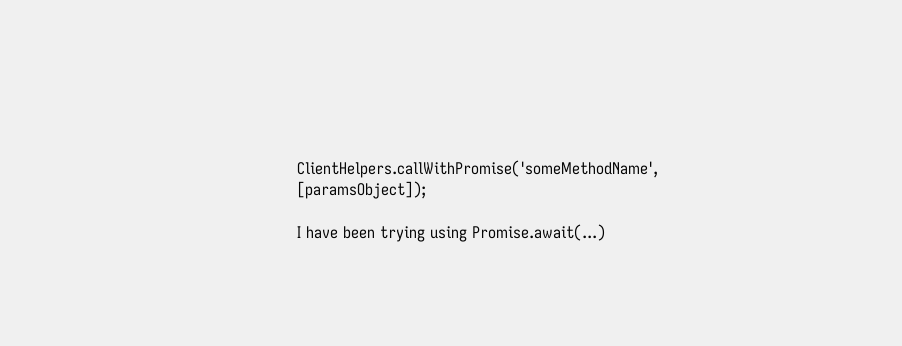ClientHelpers.callWithPromise('someMethodName', [paramsObject]);

I have been trying using Promise.await(...)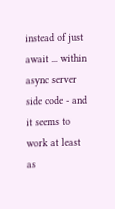instead of just await ... within async server side code - and it seems to work at least as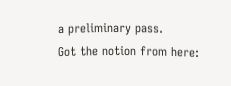a preliminary pass.
Got the notion from here: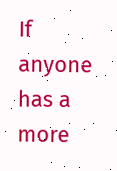If anyone has a more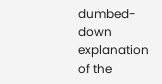dumbed-down explanation of the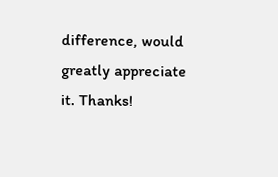difference, would greatly appreciate it. Thanks!